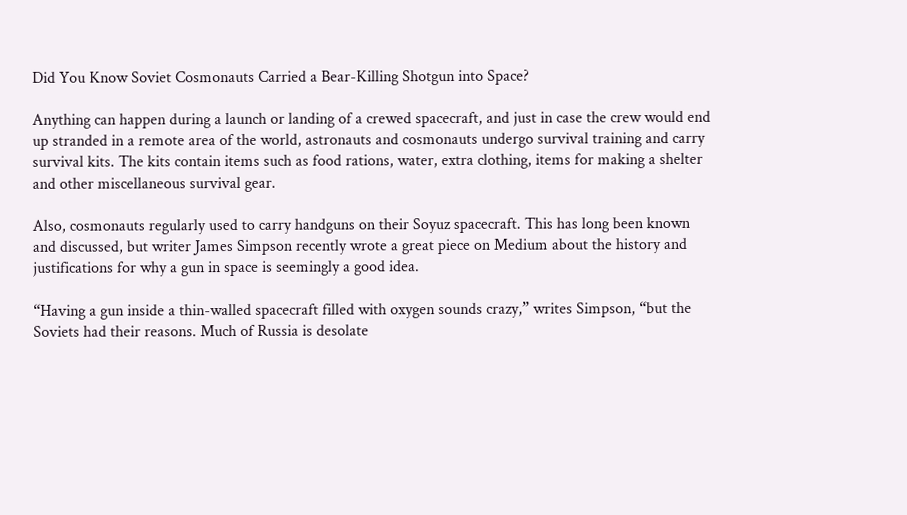Did You Know Soviet Cosmonauts Carried a Bear-Killing Shotgun into Space?

Anything can happen during a launch or landing of a crewed spacecraft, and just in case the crew would end up stranded in a remote area of the world, astronauts and cosmonauts undergo survival training and carry survival kits. The kits contain items such as food rations, water, extra clothing, items for making a shelter and other miscellaneous survival gear.

Also, cosmonauts regularly used to carry handguns on their Soyuz spacecraft. This has long been known and discussed, but writer James Simpson recently wrote a great piece on Medium about the history and justifications for why a gun in space is seemingly a good idea.

“Having a gun inside a thin-walled spacecraft filled with oxygen sounds crazy,” writes Simpson, “but the Soviets had their reasons. Much of Russia is desolate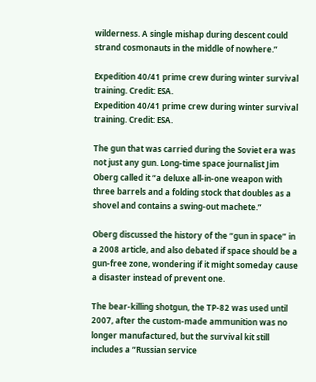wilderness. A single mishap during descent could strand cosmonauts in the middle of nowhere.”

Expedition 40/41 prime crew during winter survival training. Credit: ESA.
Expedition 40/41 prime crew during winter survival training. Credit: ESA.

The gun that was carried during the Soviet era was not just any gun. Long-time space journalist Jim Oberg called it “a deluxe all-in-one weapon with three barrels and a folding stock that doubles as a shovel and contains a swing-out machete.”

Oberg discussed the history of the “gun in space” in a 2008 article, and also debated if space should be a gun-free zone, wondering if it might someday cause a disaster instead of prevent one.

The bear-killing shotgun, the TP-82 was used until 2007, after the custom-made ammunition was no longer manufactured, but the survival kit still includes a “Russian service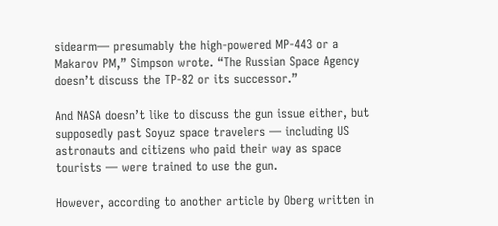sidearm— presumably the high-powered MP-443 or a Makarov PM,” Simpson wrote. “The Russian Space Agency doesn’t discuss the TP-82 or its successor.”

And NASA doesn’t like to discuss the gun issue either, but supposedly past Soyuz space travelers — including US astronauts and citizens who paid their way as space tourists — were trained to use the gun.

However, according to another article by Oberg written in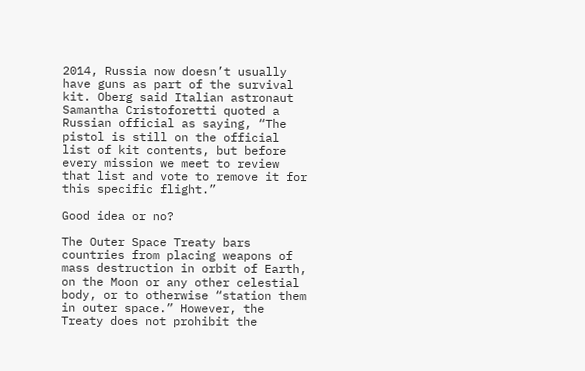2014, Russia now doesn’t usually have guns as part of the survival kit. Oberg said Italian astronaut Samantha Cristoforetti quoted a Russian official as saying, “The pistol is still on the official list of kit contents, but before every mission we meet to review that list and vote to remove it for this specific flight.”

Good idea or no?

The Outer Space Treaty bars countries from placing weapons of mass destruction in orbit of Earth, on the Moon or any other celestial body, or to otherwise “station them in outer space.” However, the Treaty does not prohibit the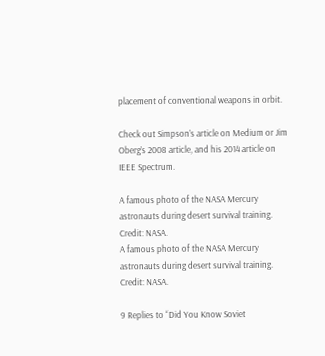placement of conventional weapons in orbit.

Check out Simpson’s article on Medium or Jim Oberg’s 2008 article, and his 2014 article on IEEE Spectrum.

A famous photo of the NASA Mercury astronauts during desert survival training. Credit: NASA.
A famous photo of the NASA Mercury astronauts during desert survival training. Credit: NASA.

9 Replies to “Did You Know Soviet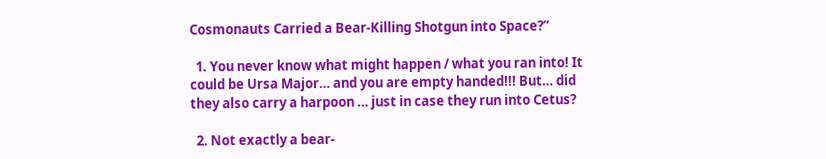Cosmonauts Carried a Bear-Killing Shotgun into Space?”

  1. You never know what might happen / what you ran into! It could be Ursa Major… and you are empty handed!!! But… did they also carry a harpoon … just in case they run into Cetus?

  2. Not exactly a bear-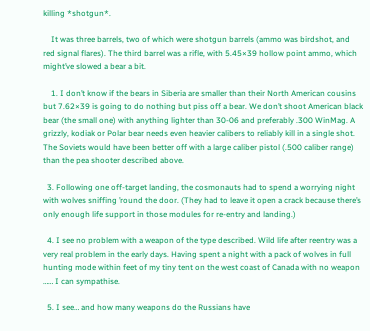killing *shotgun*.

    It was three barrels, two of which were shotgun barrels (ammo was birdshot, and red signal flares). The third barrel was a rifle, with 5.45×39 hollow point ammo, which might’ve slowed a bear a bit.

    1. I don’t know if the bears in Siberia are smaller than their North American cousins but 7.62×39 is going to do nothing but piss off a bear. We don’t shoot American black bear (the small one) with anything lighter than 30-06 and preferably .300 WinMag. A grizzly, kodiak or Polar bear needs even heavier calibers to reliably kill in a single shot. The Soviets would have been better off with a large caliber pistol (.500 caliber range) than the pea shooter described above.

  3. Following one off-target landing, the cosmonauts had to spend a worrying night with wolves sniffing ’round the door. (They had to leave it open a crack because there’s only enough life support in those modules for re-entry and landing.)

  4. I see no problem with a weapon of the type described. Wild life after reentry was a very real problem in the early days. Having spent a night with a pack of wolves in full hunting mode within feet of my tiny tent on the west coast of Canada with no weapon …… I can sympathise.

  5. I see… and how many weapons do the Russians have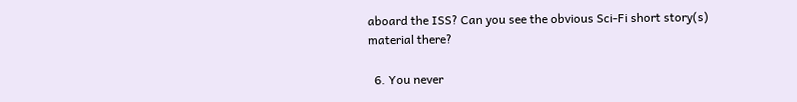aboard the ISS? Can you see the obvious Sci-Fi short story(s) material there?

  6. You never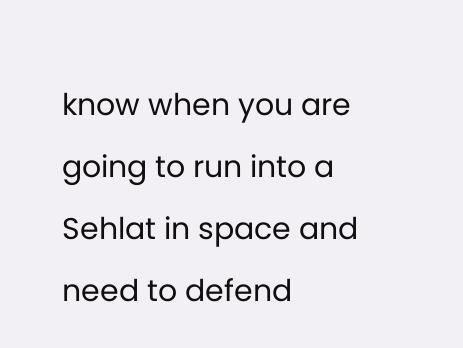know when you are going to run into a Sehlat in space and need to defend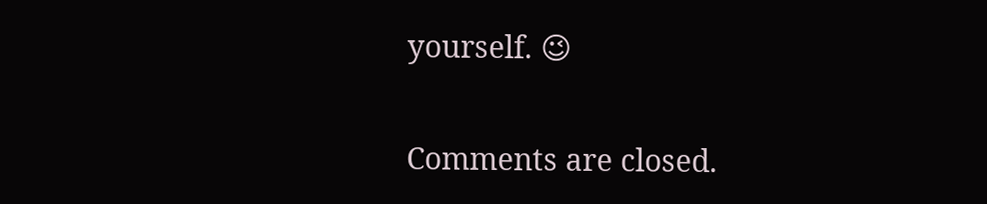yourself. 😉

Comments are closed.